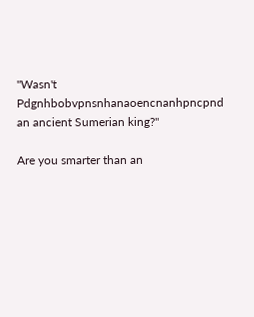"Wasn't Pdgnhbobvpnsnhanaoencnanhpncpnd an ancient Sumerian king?"

Are you smarter than an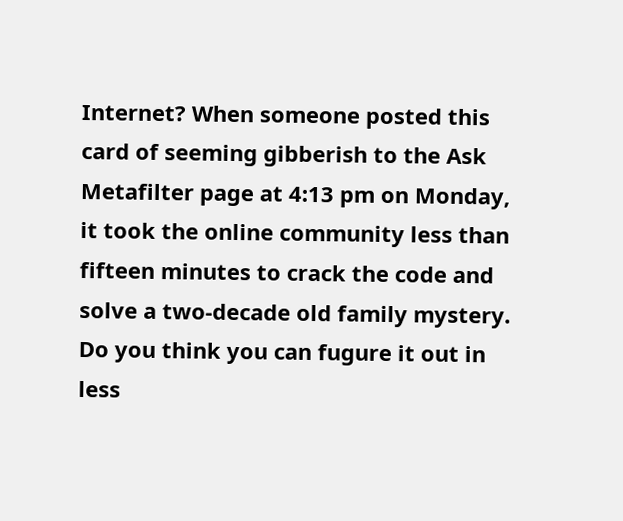Internet? When someone posted this card of seeming gibberish to the Ask Metafilter page at 4:13 pm on Monday, it took the online community less than fifteen minutes to crack the code and solve a two-decade old family mystery. Do you think you can fugure it out in less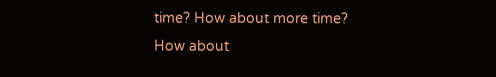time? How about more time? How about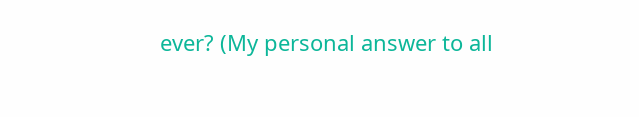ever? (My personal answer to all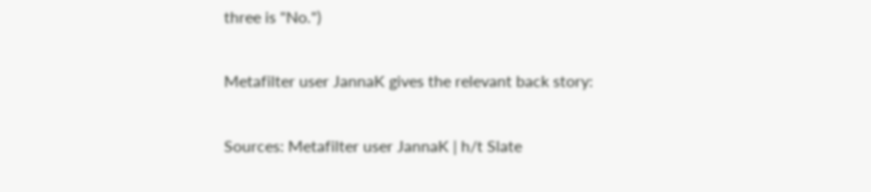three is "No.")

Metafilter user JannaK gives the relevant back story:

Sources: Metafilter user JannaK | h/t Slate